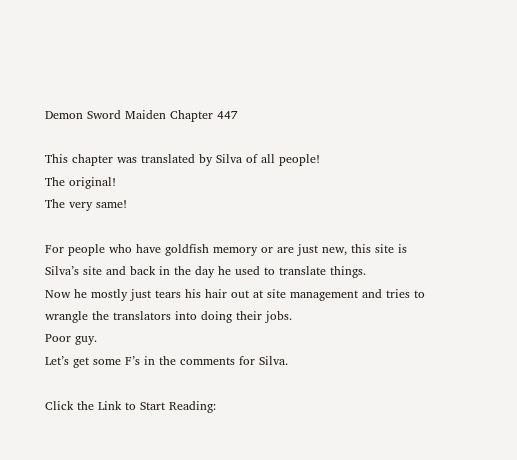Demon Sword Maiden Chapter 447

This chapter was translated by Silva of all people!
The original!
The very same!

For people who have goldfish memory or are just new, this site is Silva’s site and back in the day he used to translate things.
Now he mostly just tears his hair out at site management and tries to wrangle the translators into doing their jobs.
Poor guy.
Let’s get some F’s in the comments for Silva.

Click the Link to Start Reading: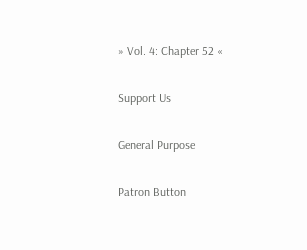» Vol. 4: Chapter 52 «

Support Us

General Purpose

Patron Button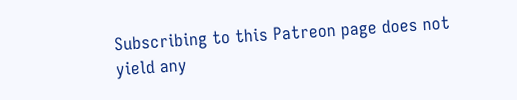Subscribing to this Patreon page does not yield any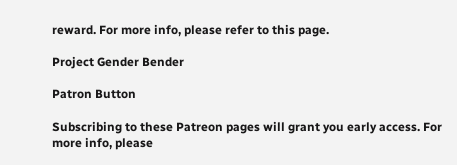reward. For more info, please refer to this page.

Project Gender Bender

Patron Button

Subscribing to these Patreon pages will grant you early access. For more info, please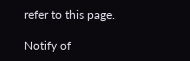refer to this page.

Notify of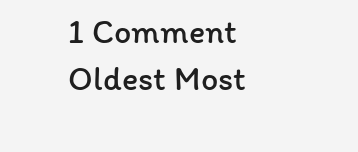1 Comment
Oldest Most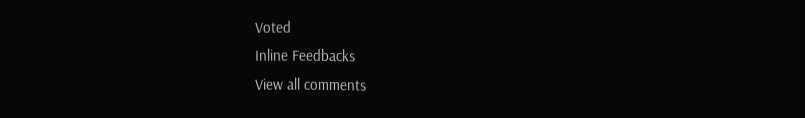Voted
Inline Feedbacks
View all comments